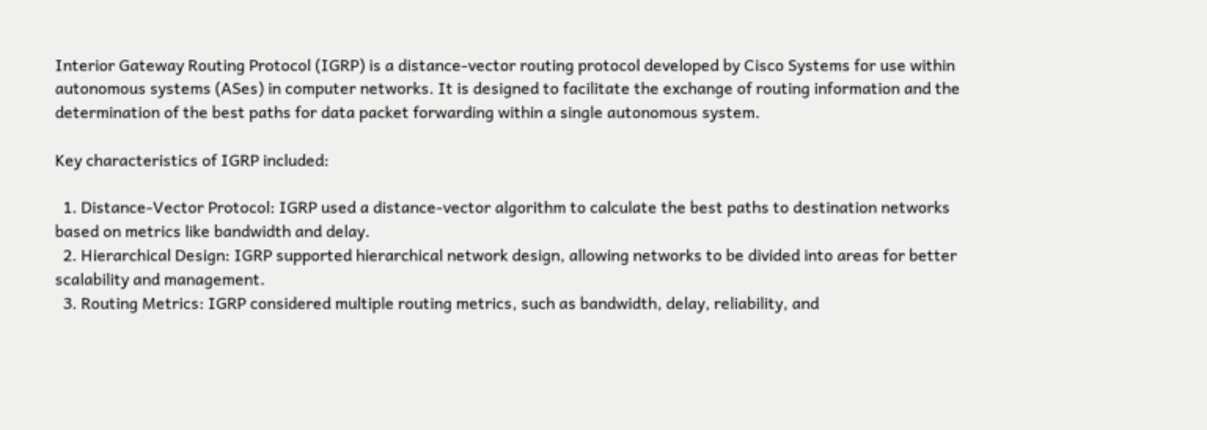Interior Gateway Routing Protocol (IGRP) is a distance-vector routing protocol developed by Cisco Systems for use within autonomous systems (ASes) in computer networks. It is designed to facilitate the exchange of routing information and the determination of the best paths for data packet forwarding within a single autonomous system.

Key characteristics of IGRP included:

  1. Distance-Vector Protocol: IGRP used a distance-vector algorithm to calculate the best paths to destination networks based on metrics like bandwidth and delay.
  2. Hierarchical Design: IGRP supported hierarchical network design, allowing networks to be divided into areas for better scalability and management.
  3. Routing Metrics: IGRP considered multiple routing metrics, such as bandwidth, delay, reliability, and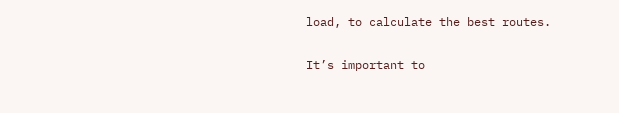load, to calculate the best routes.

It’s important to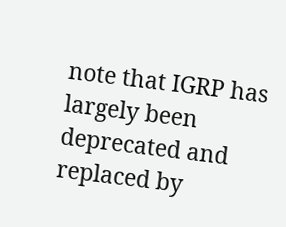note that IGRP has largely been deprecated and replaced by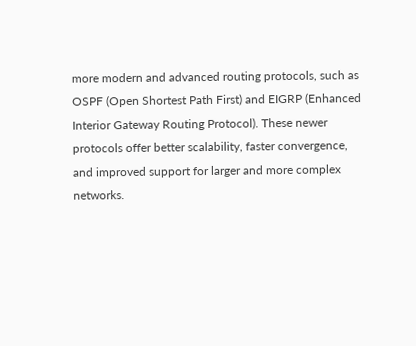more modern and advanced routing protocols, such as OSPF (Open Shortest Path First) and EIGRP (Enhanced Interior Gateway Routing Protocol). These newer protocols offer better scalability, faster convergence, and improved support for larger and more complex networks.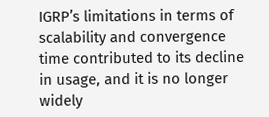IGRP’s limitations in terms of scalability and convergence time contributed to its decline in usage, and it is no longer widely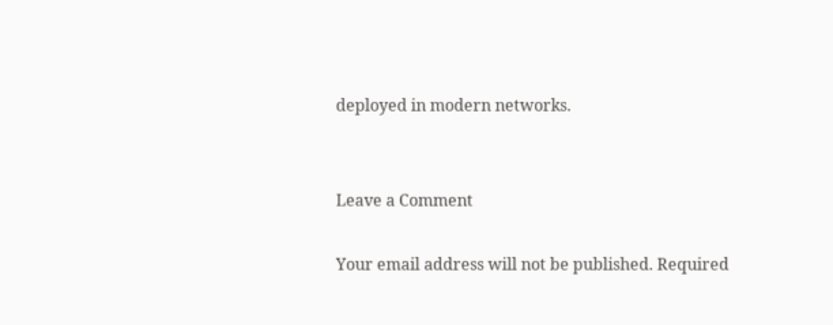deployed in modern networks.


Leave a Comment

Your email address will not be published. Required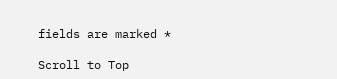fields are marked *

Scroll to Top